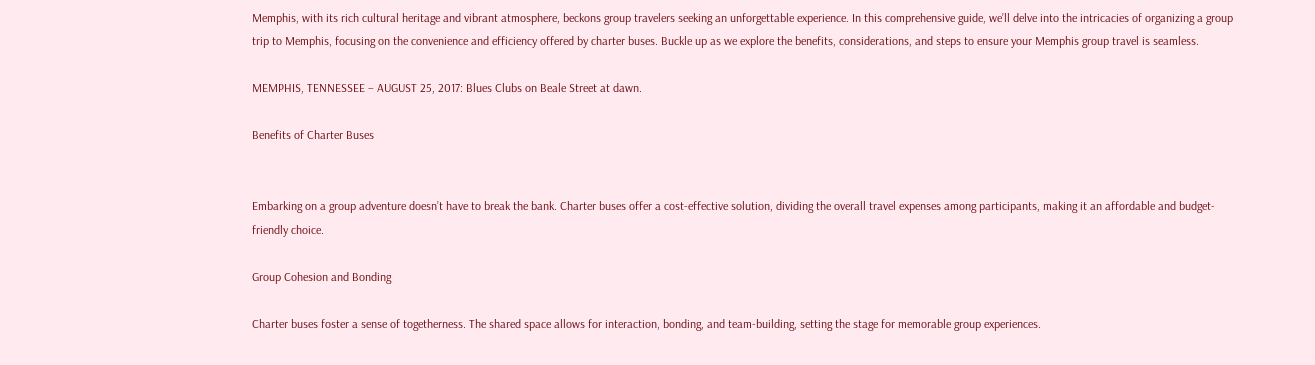Memphis, with its rich cultural heritage and vibrant atmosphere, beckons group travelers seeking an unforgettable experience. In this comprehensive guide, we’ll delve into the intricacies of organizing a group trip to Memphis, focusing on the convenience and efficiency offered by charter buses. Buckle up as we explore the benefits, considerations, and steps to ensure your Memphis group travel is seamless.

MEMPHIS, TENNESSEE – AUGUST 25, 2017: Blues Clubs on Beale Street at dawn.

Benefits of Charter Buses


Embarking on a group adventure doesn’t have to break the bank. Charter buses offer a cost-effective solution, dividing the overall travel expenses among participants, making it an affordable and budget-friendly choice.

Group Cohesion and Bonding

Charter buses foster a sense of togetherness. The shared space allows for interaction, bonding, and team-building, setting the stage for memorable group experiences.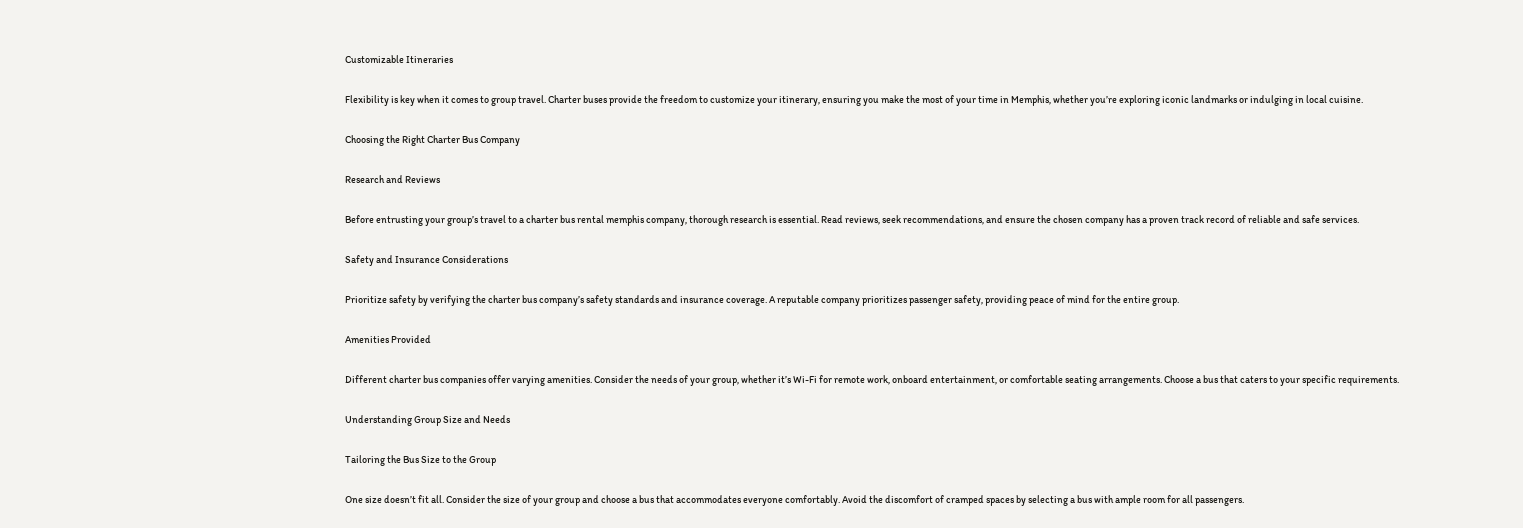Customizable Itineraries

Flexibility is key when it comes to group travel. Charter buses provide the freedom to customize your itinerary, ensuring you make the most of your time in Memphis, whether you’re exploring iconic landmarks or indulging in local cuisine.

Choosing the Right Charter Bus Company

Research and Reviews

Before entrusting your group’s travel to a charter bus rental memphis company, thorough research is essential. Read reviews, seek recommendations, and ensure the chosen company has a proven track record of reliable and safe services.

Safety and Insurance Considerations

Prioritize safety by verifying the charter bus company’s safety standards and insurance coverage. A reputable company prioritizes passenger safety, providing peace of mind for the entire group.

Amenities Provided

Different charter bus companies offer varying amenities. Consider the needs of your group, whether it’s Wi-Fi for remote work, onboard entertainment, or comfortable seating arrangements. Choose a bus that caters to your specific requirements.

Understanding Group Size and Needs

Tailoring the Bus Size to the Group

One size doesn’t fit all. Consider the size of your group and choose a bus that accommodates everyone comfortably. Avoid the discomfort of cramped spaces by selecting a bus with ample room for all passengers.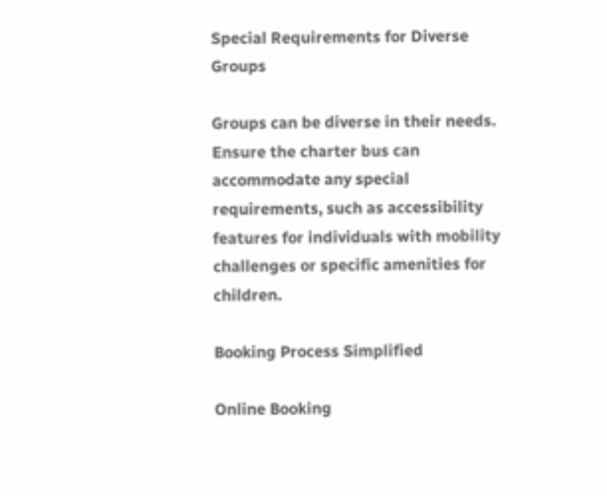Special Requirements for Diverse Groups

Groups can be diverse in their needs. Ensure the charter bus can accommodate any special requirements, such as accessibility features for individuals with mobility challenges or specific amenities for children.

Booking Process Simplified

Online Booking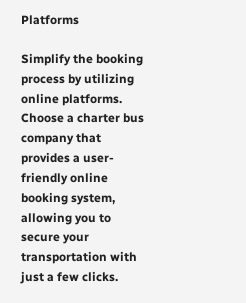Platforms

Simplify the booking process by utilizing online platforms. Choose a charter bus company that provides a user-friendly online booking system, allowing you to secure your transportation with just a few clicks.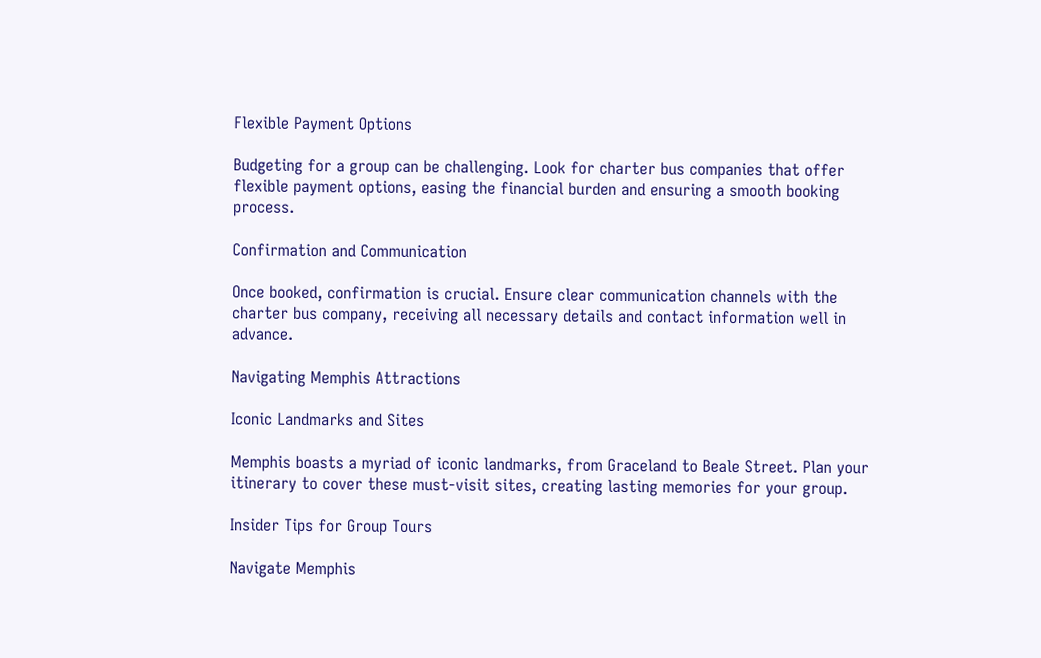Flexible Payment Options

Budgeting for a group can be challenging. Look for charter bus companies that offer flexible payment options, easing the financial burden and ensuring a smooth booking process.

Confirmation and Communication

Once booked, confirmation is crucial. Ensure clear communication channels with the charter bus company, receiving all necessary details and contact information well in advance.

Navigating Memphis Attractions

Iconic Landmarks and Sites

Memphis boasts a myriad of iconic landmarks, from Graceland to Beale Street. Plan your itinerary to cover these must-visit sites, creating lasting memories for your group.

Insider Tips for Group Tours

Navigate Memphis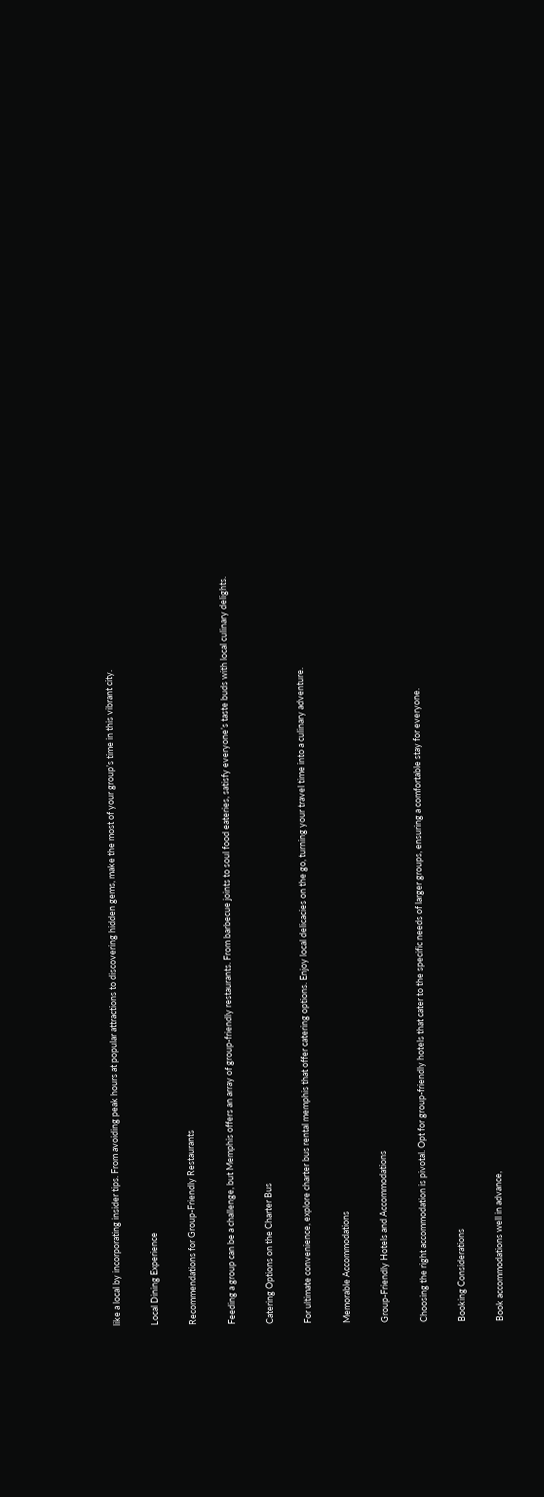like a local by incorporating insider tips. From avoiding peak hours at popular attractions to discovering hidden gems, make the most of your group’s time in this vibrant city.

Local Dining Experience

Recommendations for Group-Friendly Restaurants

Feeding a group can be a challenge, but Memphis offers an array of group-friendly restaurants. From barbecue joints to soul food eateries, satisfy everyone’s taste buds with local culinary delights.

Catering Options on the Charter Bus

For ultimate convenience, explore charter bus rental memphis that offer catering options. Enjoy local delicacies on the go, turning your travel time into a culinary adventure.

Memorable Accommodations

Group-Friendly Hotels and Accommodations

Choosing the right accommodation is pivotal. Opt for group-friendly hotels that cater to the specific needs of larger groups, ensuring a comfortable stay for everyone.

Booking Considerations

Book accommodations well in advance,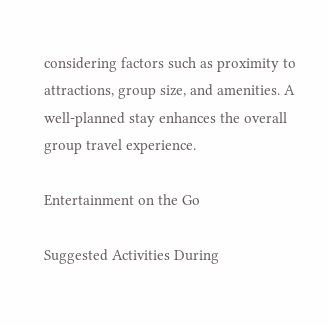considering factors such as proximity to attractions, group size, and amenities. A well-planned stay enhances the overall group travel experience.

Entertainment on the Go

Suggested Activities During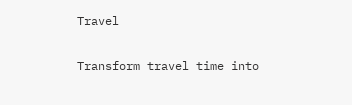Travel

Transform travel time into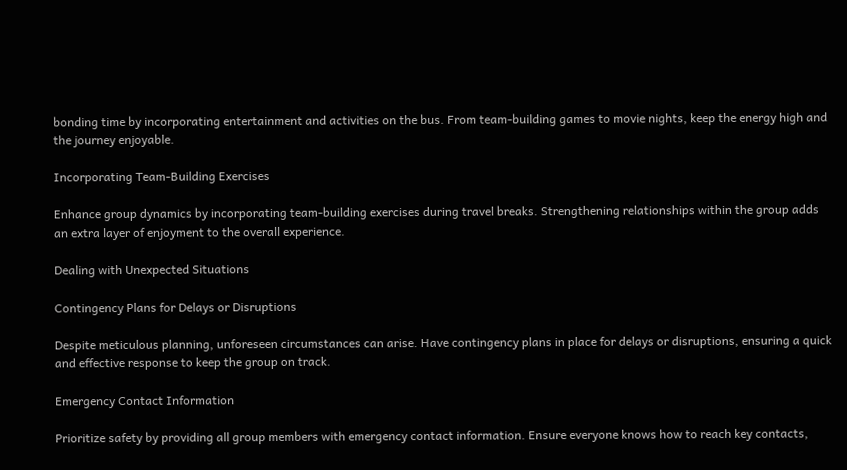bonding time by incorporating entertainment and activities on the bus. From team-building games to movie nights, keep the energy high and the journey enjoyable.

Incorporating Team-Building Exercises

Enhance group dynamics by incorporating team-building exercises during travel breaks. Strengthening relationships within the group adds an extra layer of enjoyment to the overall experience.

Dealing with Unexpected Situations

Contingency Plans for Delays or Disruptions

Despite meticulous planning, unforeseen circumstances can arise. Have contingency plans in place for delays or disruptions, ensuring a quick and effective response to keep the group on track.

Emergency Contact Information

Prioritize safety by providing all group members with emergency contact information. Ensure everyone knows how to reach key contacts,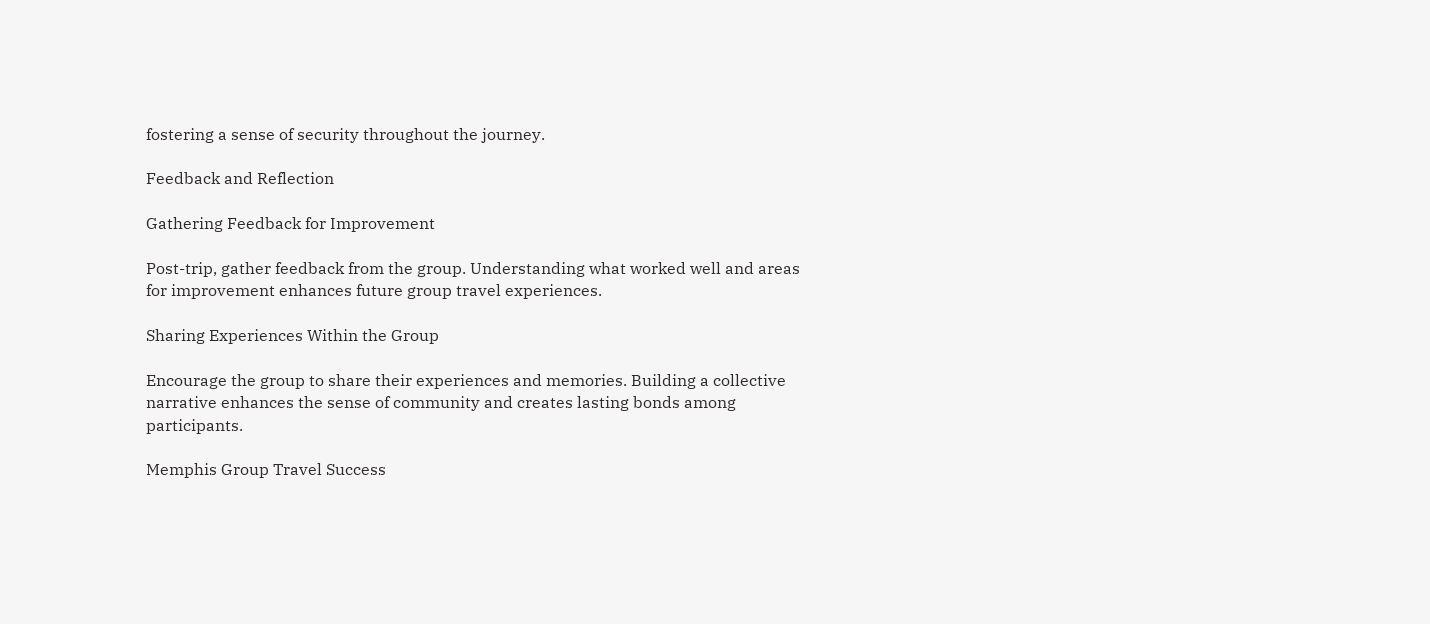fostering a sense of security throughout the journey.

Feedback and Reflection

Gathering Feedback for Improvement

Post-trip, gather feedback from the group. Understanding what worked well and areas for improvement enhances future group travel experiences.

Sharing Experiences Within the Group

Encourage the group to share their experiences and memories. Building a collective narrative enhances the sense of community and creates lasting bonds among participants.

Memphis Group Travel Success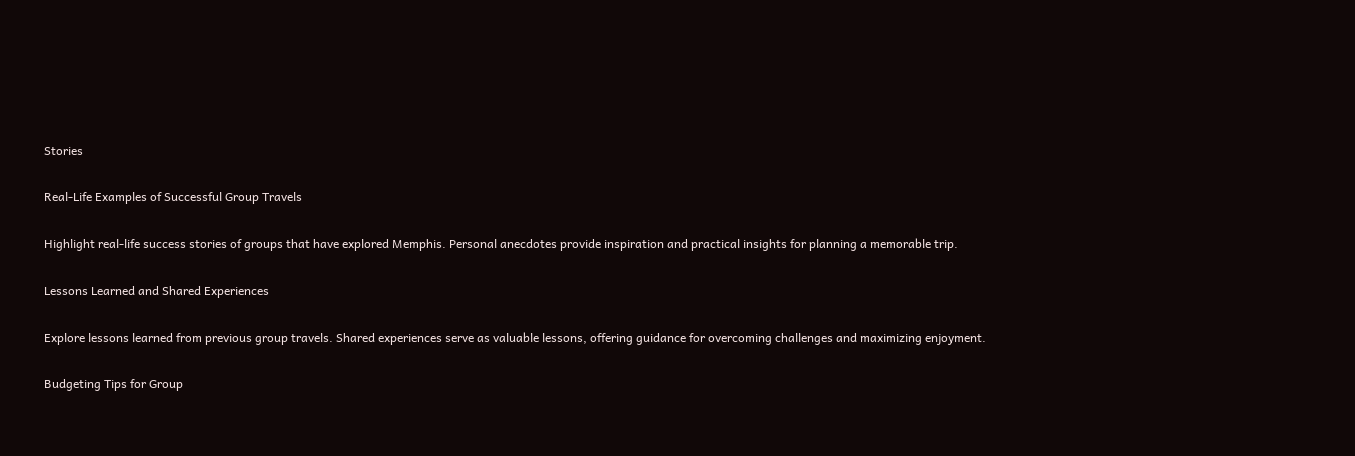Stories

Real-Life Examples of Successful Group Travels

Highlight real-life success stories of groups that have explored Memphis. Personal anecdotes provide inspiration and practical insights for planning a memorable trip.

Lessons Learned and Shared Experiences

Explore lessons learned from previous group travels. Shared experiences serve as valuable lessons, offering guidance for overcoming challenges and maximizing enjoyment.

Budgeting Tips for Group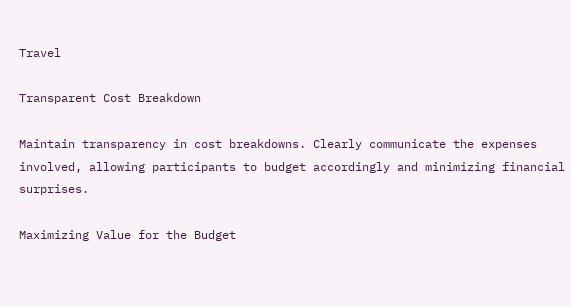Travel

Transparent Cost Breakdown

Maintain transparency in cost breakdowns. Clearly communicate the expenses involved, allowing participants to budget accordingly and minimizing financial surprises.

Maximizing Value for the Budget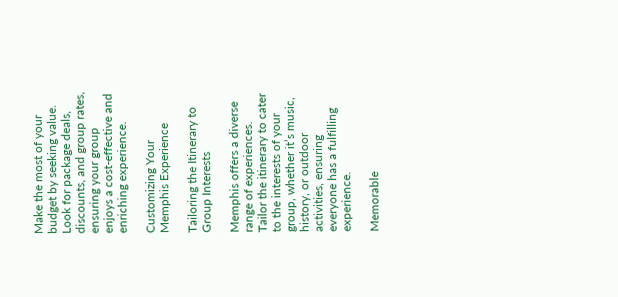Make the most of your budget by seeking value. Look for package deals, discounts, and group rates, ensuring your group enjoys a cost-effective and enriching experience.

Customizing Your Memphis Experience

Tailoring the Itinerary to Group Interests

Memphis offers a diverse range of experiences. Tailor the itinerary to cater to the interests of your group, whether it’s music, history, or outdoor activities, ensuring everyone has a fulfilling experience.

Memorable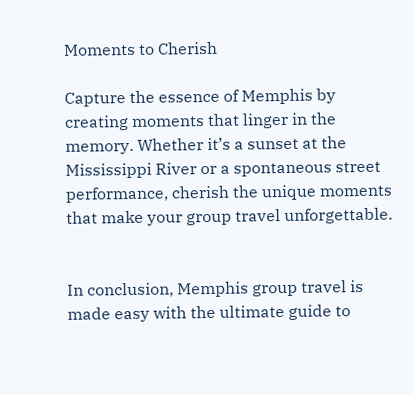Moments to Cherish

Capture the essence of Memphis by creating moments that linger in the memory. Whether it’s a sunset at the Mississippi River or a spontaneous street performance, cherish the unique moments that make your group travel unforgettable.


In conclusion, Memphis group travel is made easy with the ultimate guide to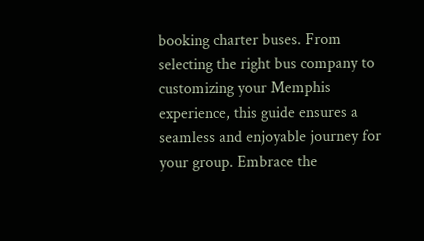booking charter buses. From selecting the right bus company to customizing your Memphis experience, this guide ensures a seamless and enjoyable journey for your group. Embrace the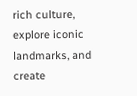rich culture, explore iconic landmarks, and create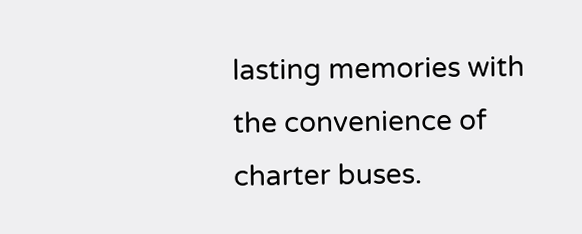lasting memories with the convenience of charter buses.